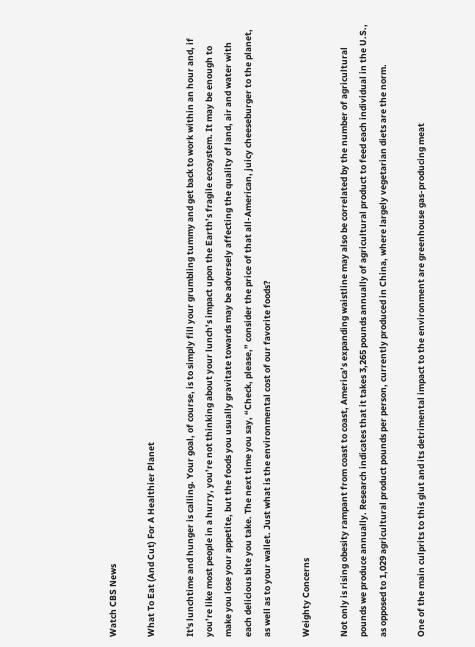Watch CBS News

What To Eat (And Cut) For A Healthier Planet

It's lunchtime and hunger is calling. Your goal, of course, is to simply fill your grumbling tummy and get back to work within an hour and, if you’re like most people in a hurry, you’re not thinking about your lunch’s impact upon the Earth’s fragile ecosystem. It may be enough to make you lose your appetite, but the foods you usually gravitate towards may be adversely affecting the quality of land, air and water with each delicious bite you take. The next time you say, “Check, please,” consider the price of that all-American, juicy cheeseburger to the planet, as well as to your wallet. Just what is the environmental cost of our favorite foods?

Weighty Concerns

Not only is rising obesity rampant from coast to coast, America’s expanding waistline may also be correlated by the number of agricultural pounds we produce annually. Research indicates that it takes 3,265 pounds annually of agricultural product to feed each individual in the U.S., as opposed to 1,029 agricultural product pounds per person, currently produced in China, where largely vegetarian diets are the norm.

One of the main culprits to this glut and its detrimental impact to the environment are greenhouse gas-producing meat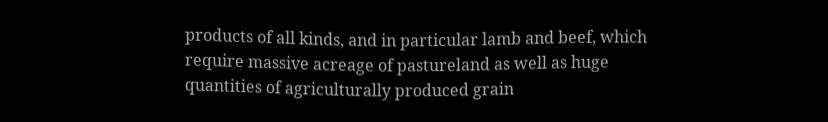products of all kinds, and in particular lamb and beef, which require massive acreage of pastureland as well as huge quantities of agriculturally produced grain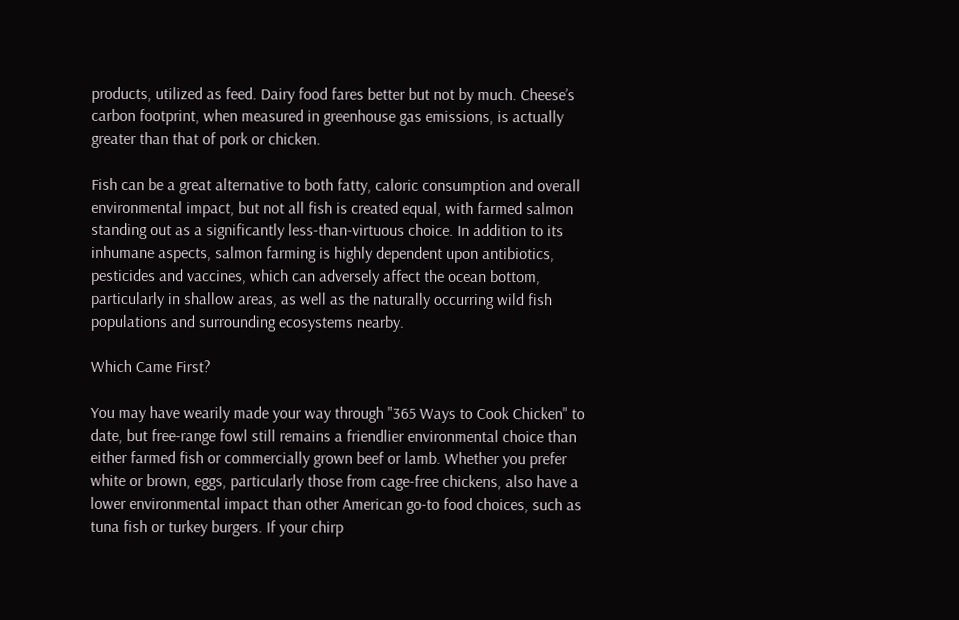products, utilized as feed. Dairy food fares better but not by much. Cheese’s carbon footprint, when measured in greenhouse gas emissions, is actually greater than that of pork or chicken.

Fish can be a great alternative to both fatty, caloric consumption and overall environmental impact, but not all fish is created equal, with farmed salmon standing out as a significantly less-than-virtuous choice. In addition to its inhumane aspects, salmon farming is highly dependent upon antibiotics, pesticides and vaccines, which can adversely affect the ocean bottom, particularly in shallow areas, as well as the naturally occurring wild fish populations and surrounding ecosystems nearby.

Which Came First?

You may have wearily made your way through "365 Ways to Cook Chicken" to date, but free-range fowl still remains a friendlier environmental choice than either farmed fish or commercially grown beef or lamb. Whether you prefer white or brown, eggs, particularly those from cage-free chickens, also have a lower environmental impact than other American go-to food choices, such as tuna fish or turkey burgers. If your chirp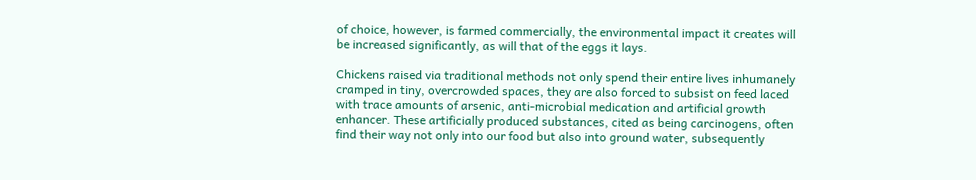of choice, however, is farmed commercially, the environmental impact it creates will be increased significantly, as will that of the eggs it lays.

Chickens raised via traditional methods not only spend their entire lives inhumanely cramped in tiny, overcrowded spaces, they are also forced to subsist on feed laced with trace amounts of arsenic, anti-microbial medication and artificial growth enhancer. These artificially produced substances, cited as being carcinogens, often find their way not only into our food but also into ground water, subsequently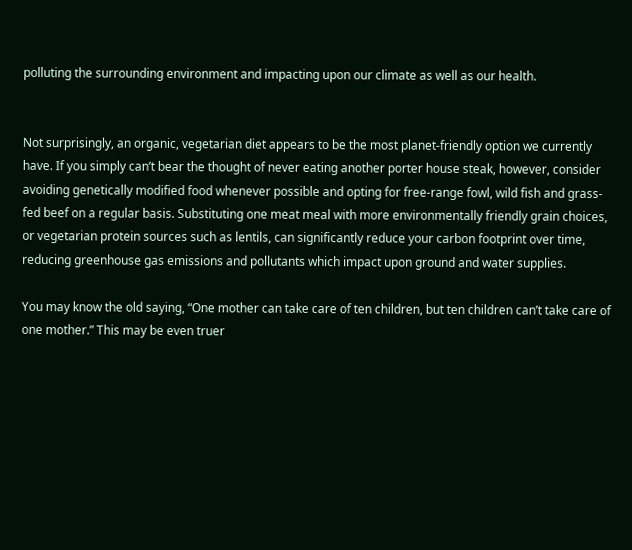polluting the surrounding environment and impacting upon our climate as well as our health.


Not surprisingly, an organic, vegetarian diet appears to be the most planet-friendly option we currently have. If you simply can’t bear the thought of never eating another porter house steak, however, consider avoiding genetically modified food whenever possible and opting for free-range fowl, wild fish and grass-fed beef on a regular basis. Substituting one meat meal with more environmentally friendly grain choices, or vegetarian protein sources such as lentils, can significantly reduce your carbon footprint over time, reducing greenhouse gas emissions and pollutants which impact upon ground and water supplies.

You may know the old saying, “One mother can take care of ten children, but ten children can’t take care of one mother.” This may be even truer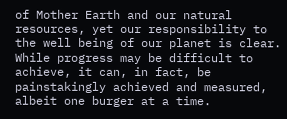of Mother Earth and our natural resources, yet our responsibility to the well being of our planet is clear. While progress may be difficult to achieve, it can, in fact, be painstakingly achieved and measured, albeit one burger at a time.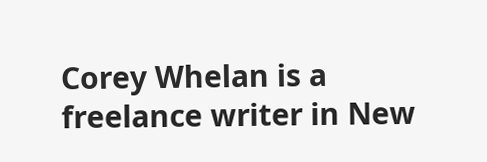Corey Whelan is a freelance writer in New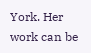York. Her work can be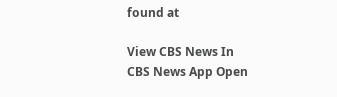found at

View CBS News In
CBS News App Open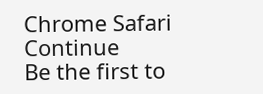Chrome Safari Continue
Be the first to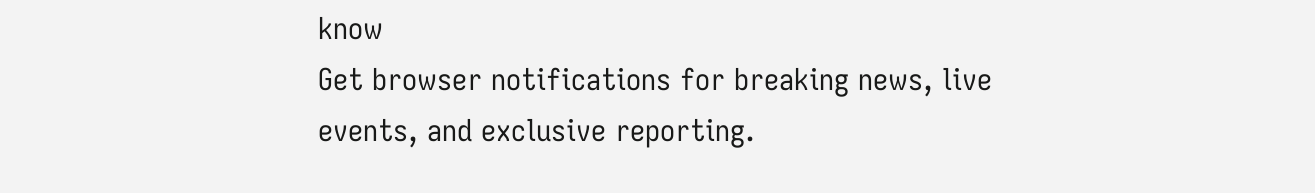know
Get browser notifications for breaking news, live events, and exclusive reporting.